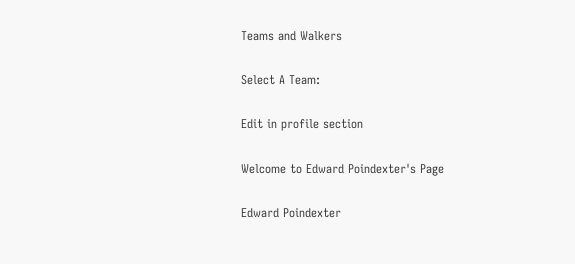Teams and Walkers

Select A Team:

Edit in profile section

Welcome to Edward Poindexter's Page

Edward Poindexter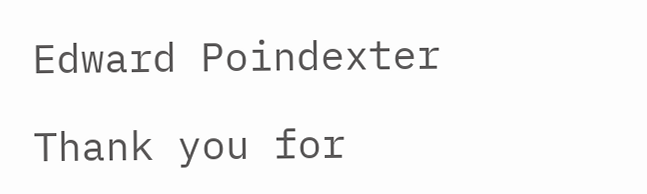Edward Poindexter

Thank you for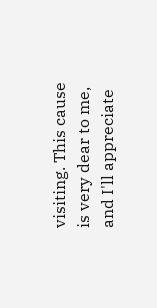visiting. This cause is very dear to me, and I'll appreciate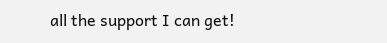all the support I can get!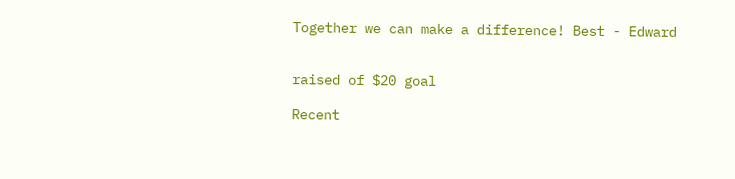Together we can make a difference! Best - Edward


raised of $20 goal

Recent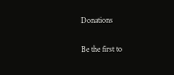Donations

Be the first to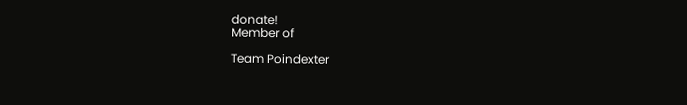donate!
Member of

Team Poindexter